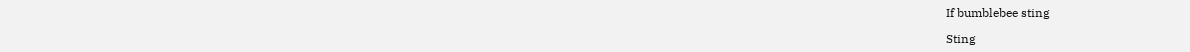If bumblebee sting

Sting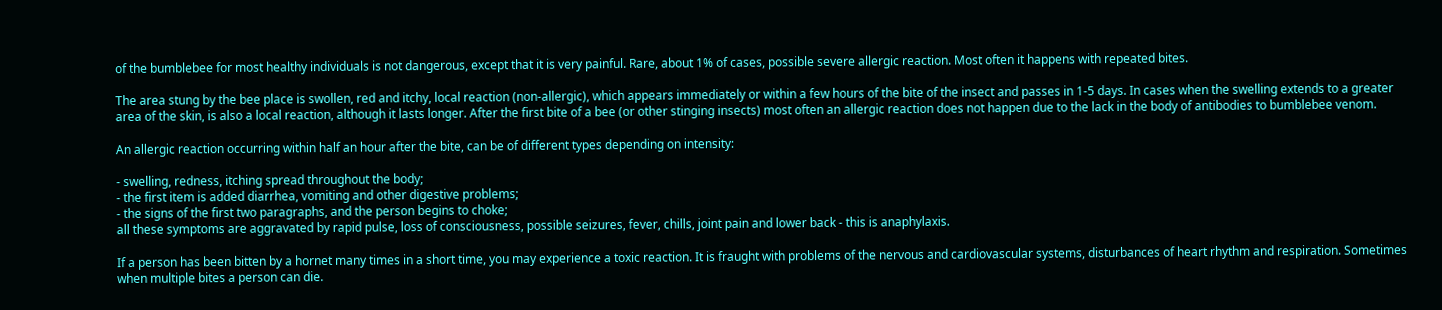of the bumblebee for most healthy individuals is not dangerous, except that it is very painful. Rare, about 1% of cases, possible severe allergic reaction. Most often it happens with repeated bites.

The area stung by the bee place is swollen, red and itchy, local reaction (non-allergic), which appears immediately or within a few hours of the bite of the insect and passes in 1-5 days. In cases when the swelling extends to a greater area of the skin, is also a local reaction, although it lasts longer. After the first bite of a bee (or other stinging insects) most often an allergic reaction does not happen due to the lack in the body of antibodies to bumblebee venom.

An allergic reaction occurring within half an hour after the bite, can be of different types depending on intensity:

- swelling, redness, itching spread throughout the body;
- the first item is added diarrhea, vomiting and other digestive problems;
- the signs of the first two paragraphs, and the person begins to choke;
all these symptoms are aggravated by rapid pulse, loss of consciousness, possible seizures, fever, chills, joint pain and lower back - this is anaphylaxis.

If a person has been bitten by a hornet many times in a short time, you may experience a toxic reaction. It is fraught with problems of the nervous and cardiovascular systems, disturbances of heart rhythm and respiration. Sometimes when multiple bites a person can die.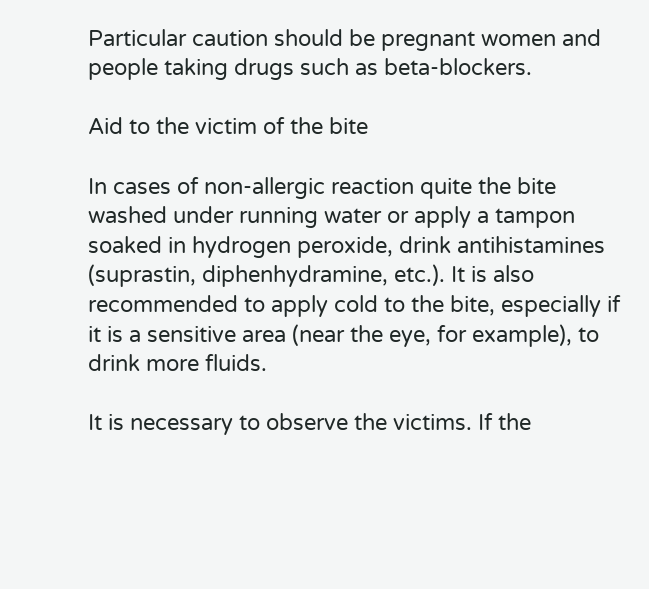Particular caution should be pregnant women and people taking drugs such as beta-blockers.

Aid to the victim of the bite

In cases of non-allergic reaction quite the bite washed under running water or apply a tampon soaked in hydrogen peroxide, drink antihistamines (suprastin, diphenhydramine, etc.). It is also recommended to apply cold to the bite, especially if it is a sensitive area (near the eye, for example), to drink more fluids.

It is necessary to observe the victims. If the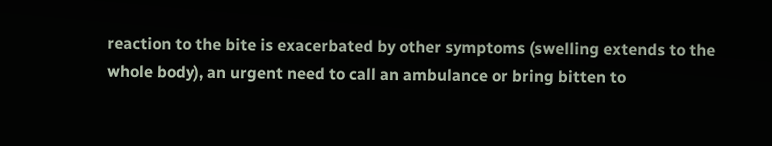reaction to the bite is exacerbated by other symptoms (swelling extends to the whole body), an urgent need to call an ambulance or bring bitten to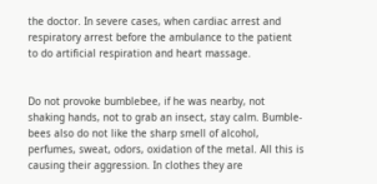the doctor. In severe cases, when cardiac arrest and respiratory arrest before the ambulance to the patient to do artificial respiration and heart massage.


Do not provoke bumblebee, if he was nearby, not shaking hands, not to grab an insect, stay calm. Bumble-bees also do not like the sharp smell of alcohol, perfumes, sweat, odors, oxidation of the metal. All this is causing their aggression. In clothes they are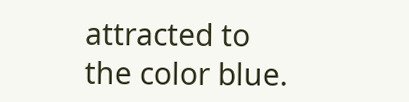attracted to the color blue.